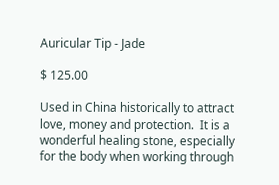Auricular Tip - Jade

$ 125.00

Used in China historically to attract love, money and protection.  It is a wonderful healing stone, especially for the body when working through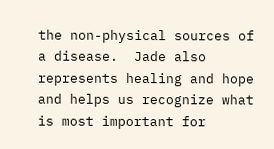the non-physical sources of a disease.  Jade also represents healing and hope and helps us recognize what is most important for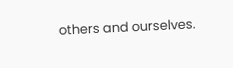others and ourselves.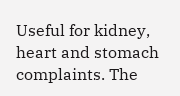Useful for kidney, heart and stomach complaints. The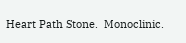Heart Path Stone.  Monoclinic.